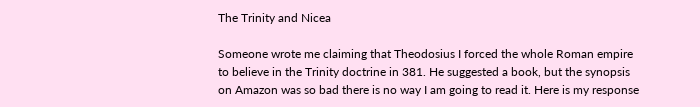The Trinity and Nicea

Someone wrote me claiming that Theodosius I forced the whole Roman empire to believe in the Trinity doctrine in 381. He suggested a book, but the synopsis on Amazon was so bad there is no way I am going to read it. Here is my response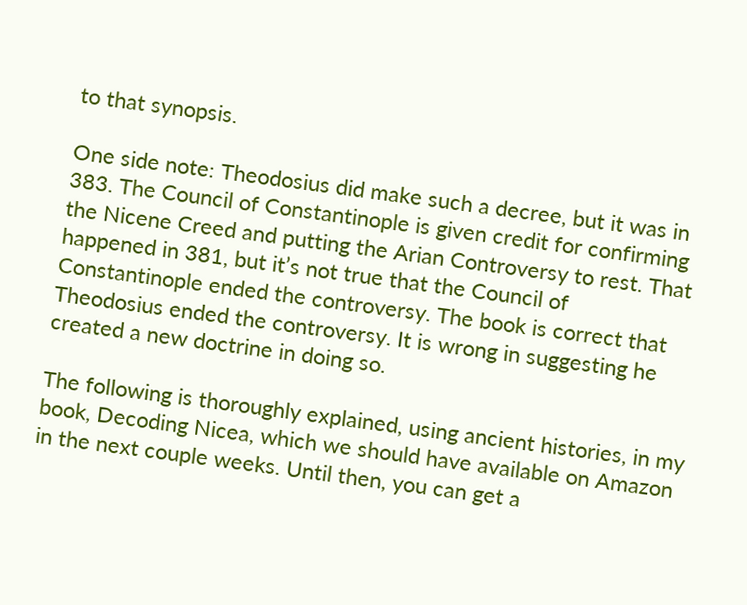to that synopsis.

One side note: Theodosius did make such a decree, but it was in 383. The Council of Constantinople is given credit for confirming the Nicene Creed and putting the Arian Controversy to rest. That happened in 381, but it’s not true that the Council of Constantinople ended the controversy. The book is correct that Theodosius ended the controversy. It is wrong in suggesting he created a new doctrine in doing so.

The following is thoroughly explained, using ancient histories, in my book, Decoding Nicea, which we should have available on Amazon in the next couple weeks. Until then, you can get a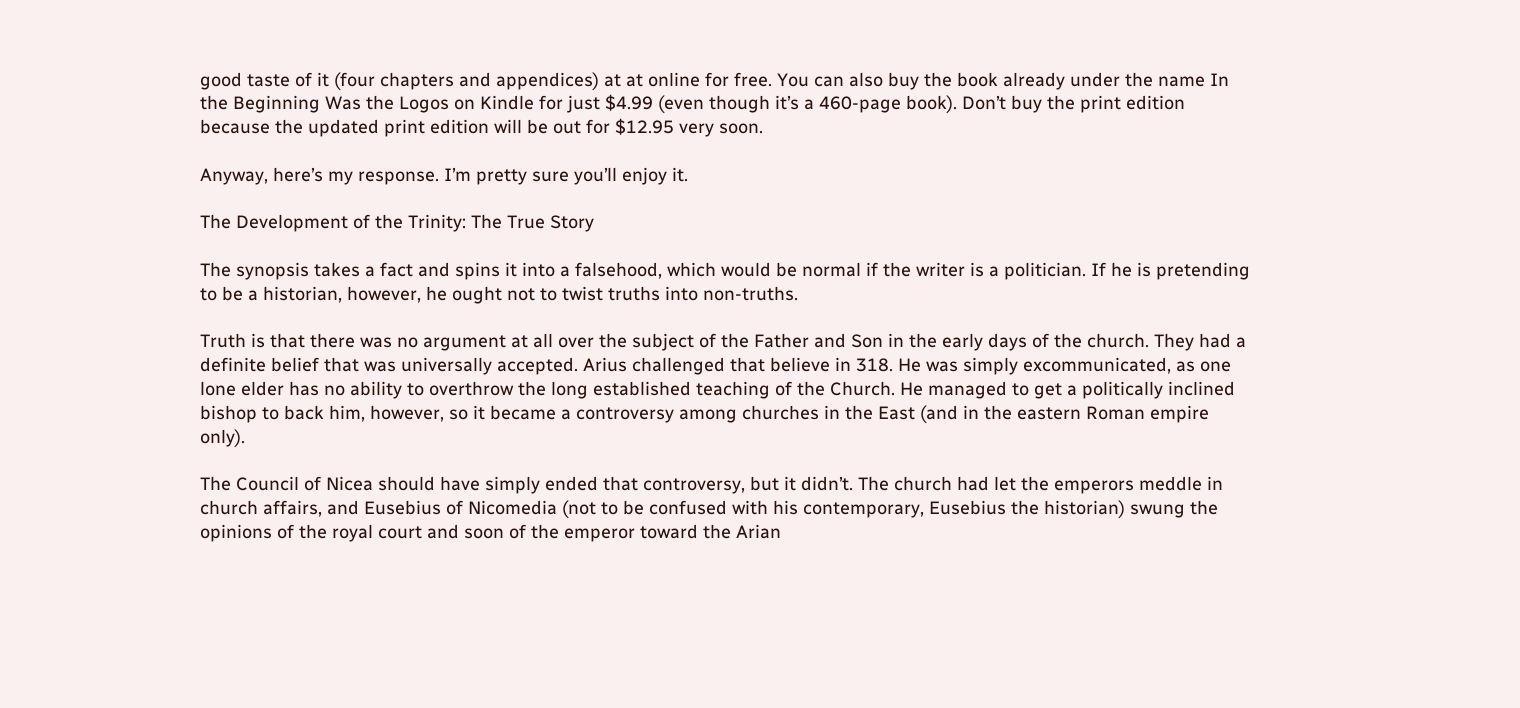good taste of it (four chapters and appendices) at at online for free. You can also buy the book already under the name In the Beginning Was the Logos on Kindle for just $4.99 (even though it’s a 460-page book). Don’t buy the print edition because the updated print edition will be out for $12.95 very soon.

Anyway, here’s my response. I’m pretty sure you’ll enjoy it.

The Development of the Trinity: The True Story

The synopsis takes a fact and spins it into a falsehood, which would be normal if the writer is a politician. If he is pretending to be a historian, however, he ought not to twist truths into non-truths.

Truth is that there was no argument at all over the subject of the Father and Son in the early days of the church. They had a definite belief that was universally accepted. Arius challenged that believe in 318. He was simply excommunicated, as one lone elder has no ability to overthrow the long established teaching of the Church. He managed to get a politically inclined bishop to back him, however, so it became a controversy among churches in the East (and in the eastern Roman empire only).

The Council of Nicea should have simply ended that controversy, but it didn’t. The church had let the emperors meddle in church affairs, and Eusebius of Nicomedia (not to be confused with his contemporary, Eusebius the historian) swung the opinions of the royal court and soon of the emperor toward the Arian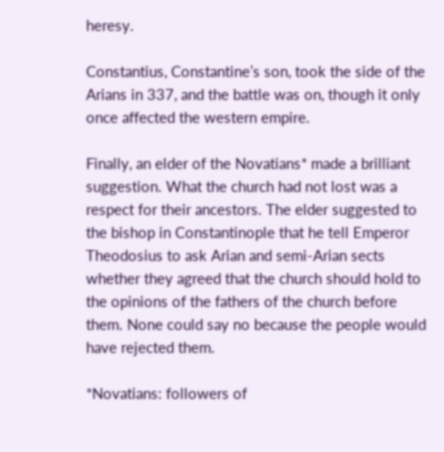heresy.

Constantius, Constantine’s son, took the side of the Arians in 337, and the battle was on, though it only once affected the western empire.

Finally, an elder of the Novatians* made a brilliant suggestion. What the church had not lost was a respect for their ancestors. The elder suggested to the bishop in Constantinople that he tell Emperor Theodosius to ask Arian and semi-Arian sects whether they agreed that the church should hold to the opinions of the fathers of the church before them. None could say no because the people would have rejected them.

*Novatians: followers of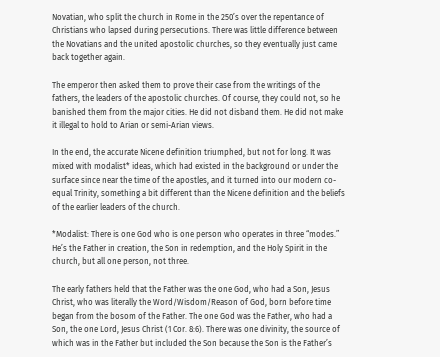Novatian, who split the church in Rome in the 250’s over the repentance of Christians who lapsed during persecutions. There was little difference between the Novatians and the united apostolic churches, so they eventually just came back together again.

The emperor then asked them to prove their case from the writings of the fathers, the leaders of the apostolic churches. Of course, they could not, so he banished them from the major cities. He did not disband them. He did not make it illegal to hold to Arian or semi-Arian views.

In the end, the accurate Nicene definition triumphed, but not for long. It was mixed with modalist* ideas, which had existed in the background or under the surface since near the time of the apostles, and it turned into our modern co-equal Trinity, something a bit different than the Nicene definition and the beliefs of the earlier leaders of the church.

*Modalist: There is one God who is one person who operates in three “modes.” He’s the Father in creation, the Son in redemption, and the Holy Spirit in the church, but all one person, not three.

The early fathers held that the Father was the one God, who had a Son, Jesus Christ, who was literally the Word/Wisdom/Reason of God, born before time began from the bosom of the Father. The one God was the Father, who had a Son, the one Lord, Jesus Christ (1 Cor. 8:6). There was one divinity, the source of which was in the Father but included the Son because the Son is the Father’s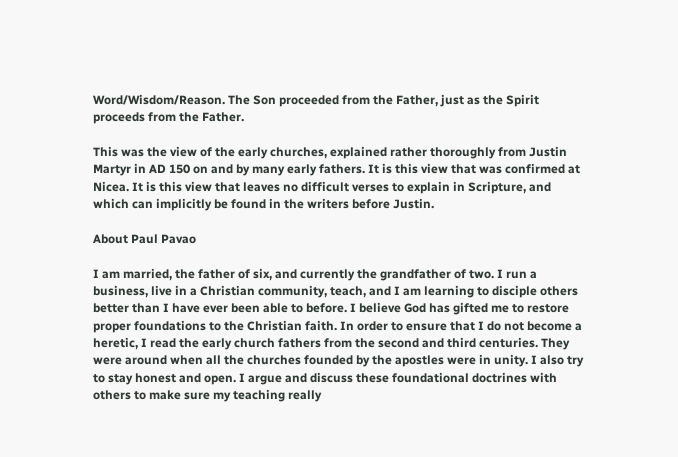Word/Wisdom/Reason. The Son proceeded from the Father, just as the Spirit proceeds from the Father.

This was the view of the early churches, explained rather thoroughly from Justin Martyr in AD 150 on and by many early fathers. It is this view that was confirmed at Nicea. It is this view that leaves no difficult verses to explain in Scripture, and which can implicitly be found in the writers before Justin.

About Paul Pavao

I am married, the father of six, and currently the grandfather of two. I run a business, live in a Christian community, teach, and I am learning to disciple others better than I have ever been able to before. I believe God has gifted me to restore proper foundations to the Christian faith. In order to ensure that I do not become a heretic, I read the early church fathers from the second and third centuries. They were around when all the churches founded by the apostles were in unity. I also try to stay honest and open. I argue and discuss these foundational doctrines with others to make sure my teaching really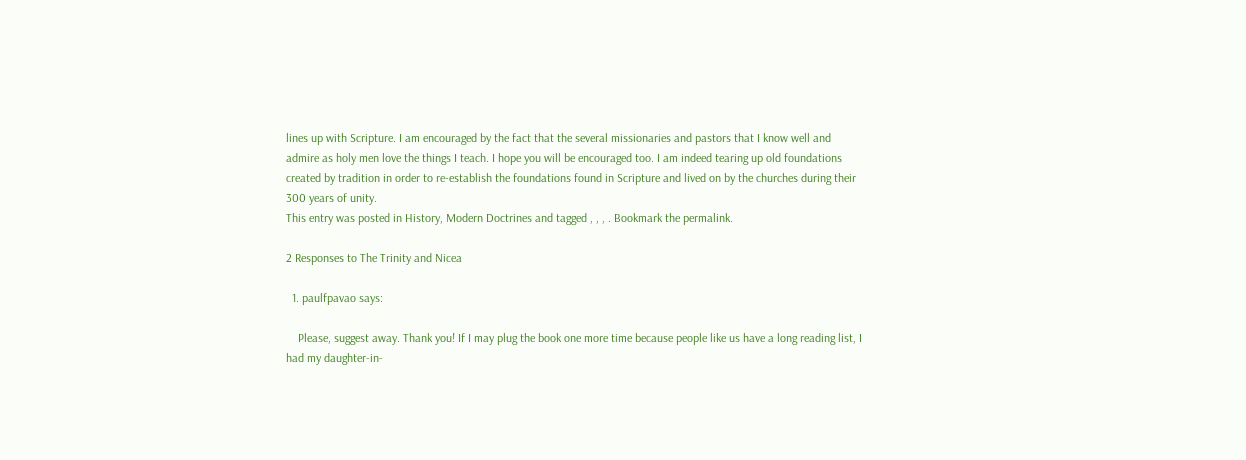lines up with Scripture. I am encouraged by the fact that the several missionaries and pastors that I know well and admire as holy men love the things I teach. I hope you will be encouraged too. I am indeed tearing up old foundations created by tradition in order to re-establish the foundations found in Scripture and lived on by the churches during their 300 years of unity.
This entry was posted in History, Modern Doctrines and tagged , , , . Bookmark the permalink.

2 Responses to The Trinity and Nicea

  1. paulfpavao says:

    Please, suggest away. Thank you! If I may plug the book one more time because people like us have a long reading list, I had my daughter-in-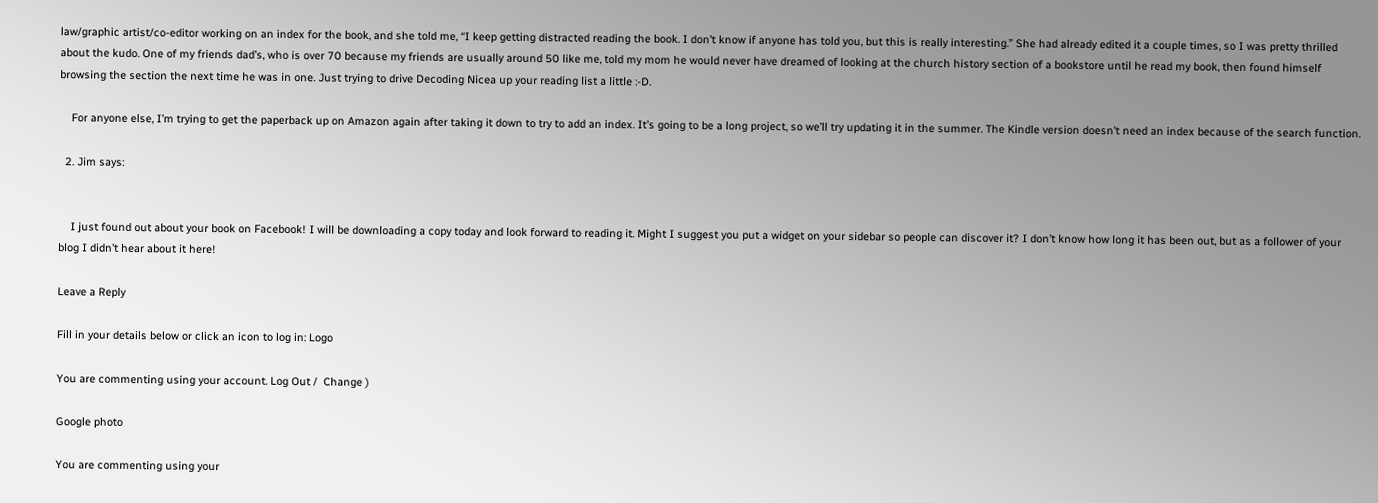law/graphic artist/co-editor working on an index for the book, and she told me, “I keep getting distracted reading the book. I don’t know if anyone has told you, but this is really interesting.” She had already edited it a couple times, so I was pretty thrilled about the kudo. One of my friends dad’s, who is over 70 because my friends are usually around 50 like me, told my mom he would never have dreamed of looking at the church history section of a bookstore until he read my book, then found himself browsing the section the next time he was in one. Just trying to drive Decoding Nicea up your reading list a little :-D.

    For anyone else, I’m trying to get the paperback up on Amazon again after taking it down to try to add an index. It’s going to be a long project, so we’ll try updating it in the summer. The Kindle version doesn’t need an index because of the search function.

  2. Jim says:


    I just found out about your book on Facebook! I will be downloading a copy today and look forward to reading it. Might I suggest you put a widget on your sidebar so people can discover it? I don’t know how long it has been out, but as a follower of your blog I didn’t hear about it here!

Leave a Reply

Fill in your details below or click an icon to log in: Logo

You are commenting using your account. Log Out /  Change )

Google photo

You are commenting using your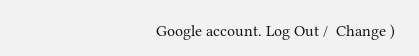Google account. Log Out /  Change )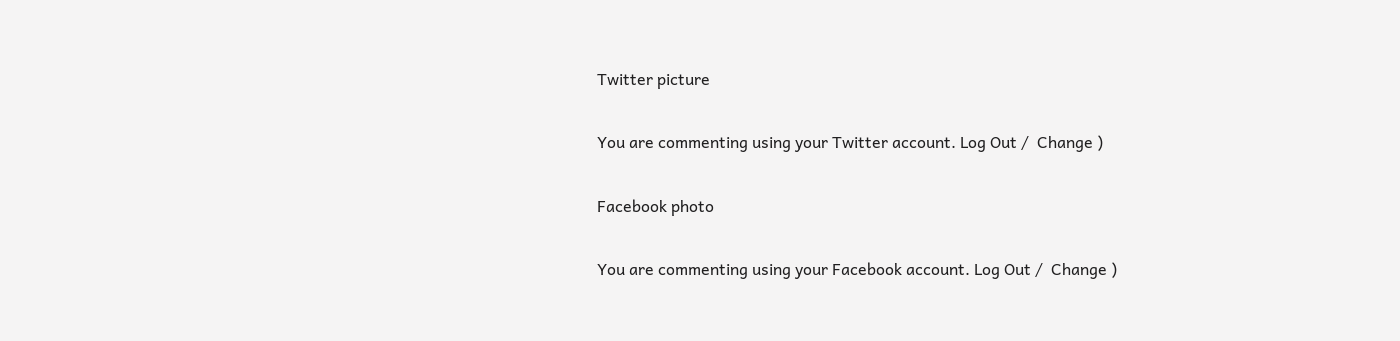Twitter picture

You are commenting using your Twitter account. Log Out /  Change )

Facebook photo

You are commenting using your Facebook account. Log Out /  Change )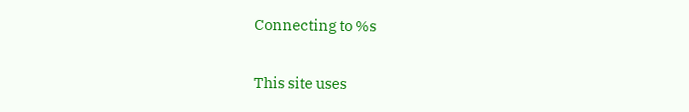Connecting to %s

This site uses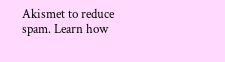Akismet to reduce spam. Learn how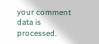your comment data is processed.